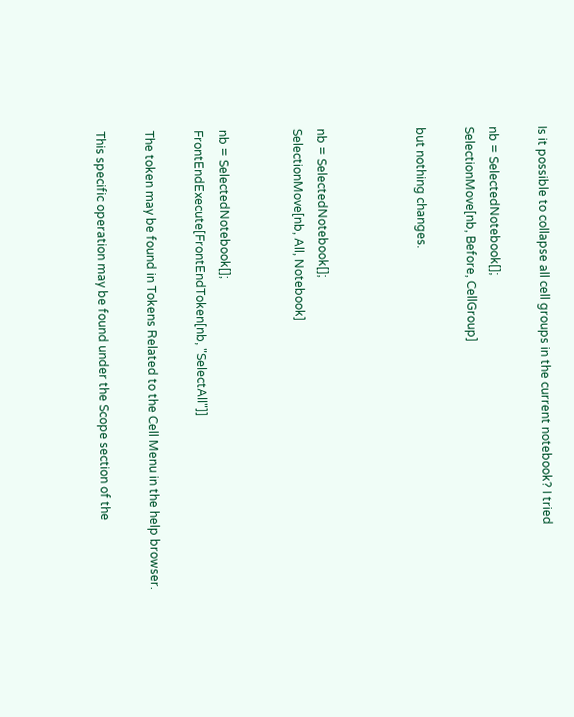Is it possible to collapse all cell groups in the current notebook? I tried

nb = SelectedNotebook[];
SelectionMove[nb, Before, CellGroup]

but nothing changes.



nb = SelectedNotebook[];
SelectionMove[nb, All, Notebook]


nb = SelectedNotebook[];
FrontEndExecute[FrontEndToken[nb, "SelectAll"]]

The token may be found in Tokens Related to the Cell Menu in the help browser.

This specific operation may be found under the Scope section of the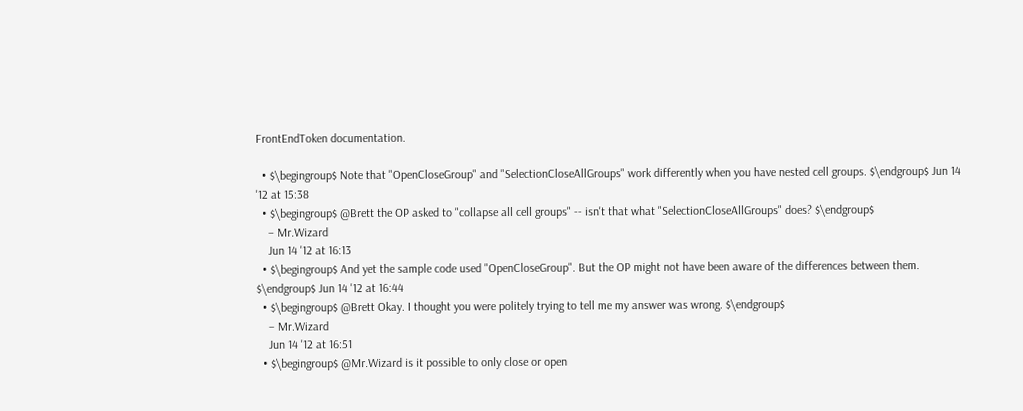FrontEndToken documentation.

  • $\begingroup$ Note that "OpenCloseGroup" and "SelectionCloseAllGroups" work differently when you have nested cell groups. $\endgroup$ Jun 14 '12 at 15:38
  • $\begingroup$ @Brett the OP asked to "collapse all cell groups" -- isn't that what "SelectionCloseAllGroups" does? $\endgroup$
    – Mr.Wizard
    Jun 14 '12 at 16:13
  • $\begingroup$ And yet the sample code used "OpenCloseGroup". But the OP might not have been aware of the differences between them. $\endgroup$ Jun 14 '12 at 16:44
  • $\begingroup$ @Brett Okay. I thought you were politely trying to tell me my answer was wrong. $\endgroup$
    – Mr.Wizard
    Jun 14 '12 at 16:51
  • $\begingroup$ @Mr.Wizard is it possible to only close or open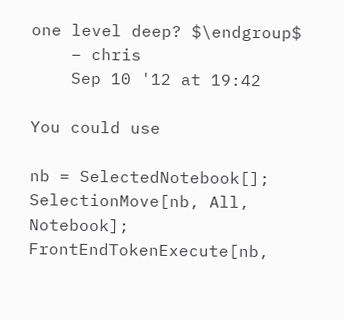one level deep? $\endgroup$
    – chris
    Sep 10 '12 at 19:42

You could use

nb = SelectedNotebook[];
SelectionMove[nb, All, Notebook];
FrontEndTokenExecute[nb,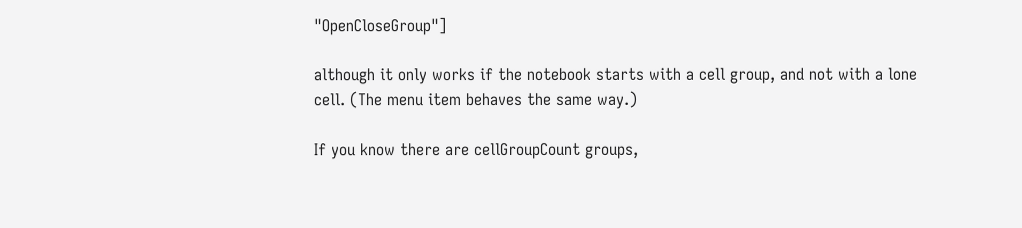"OpenCloseGroup"]

although it only works if the notebook starts with a cell group, and not with a lone cell. (The menu item behaves the same way.)

If you know there are cellGroupCount groups,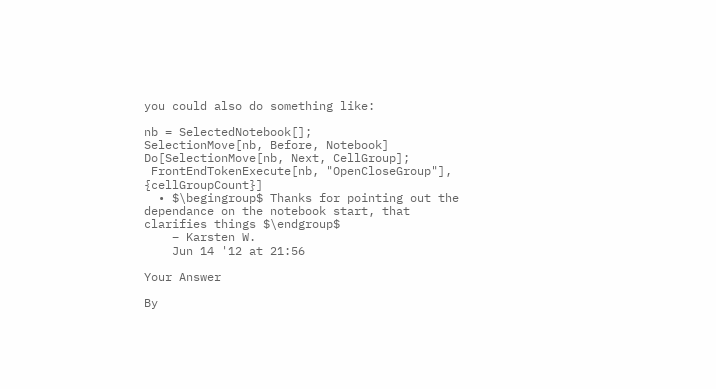you could also do something like:

nb = SelectedNotebook[];
SelectionMove[nb, Before, Notebook]
Do[SelectionMove[nb, Next, CellGroup];
 FrontEndTokenExecute[nb, "OpenCloseGroup"], {cellGroupCount}]
  • $\begingroup$ Thanks for pointing out the dependance on the notebook start, that clarifies things $\endgroup$
    – Karsten W.
    Jun 14 '12 at 21:56

Your Answer

By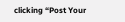clicking “Post Your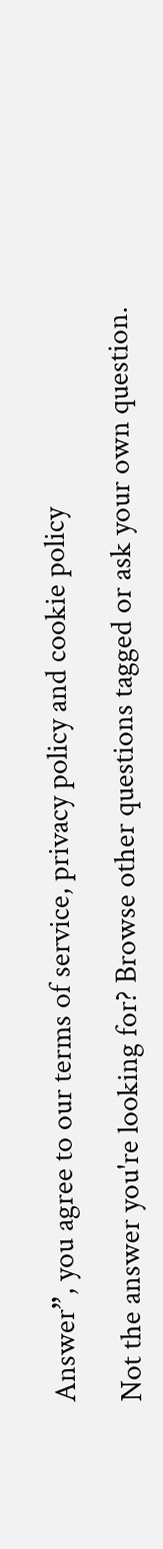Answer”, you agree to our terms of service, privacy policy and cookie policy

Not the answer you're looking for? Browse other questions tagged or ask your own question.